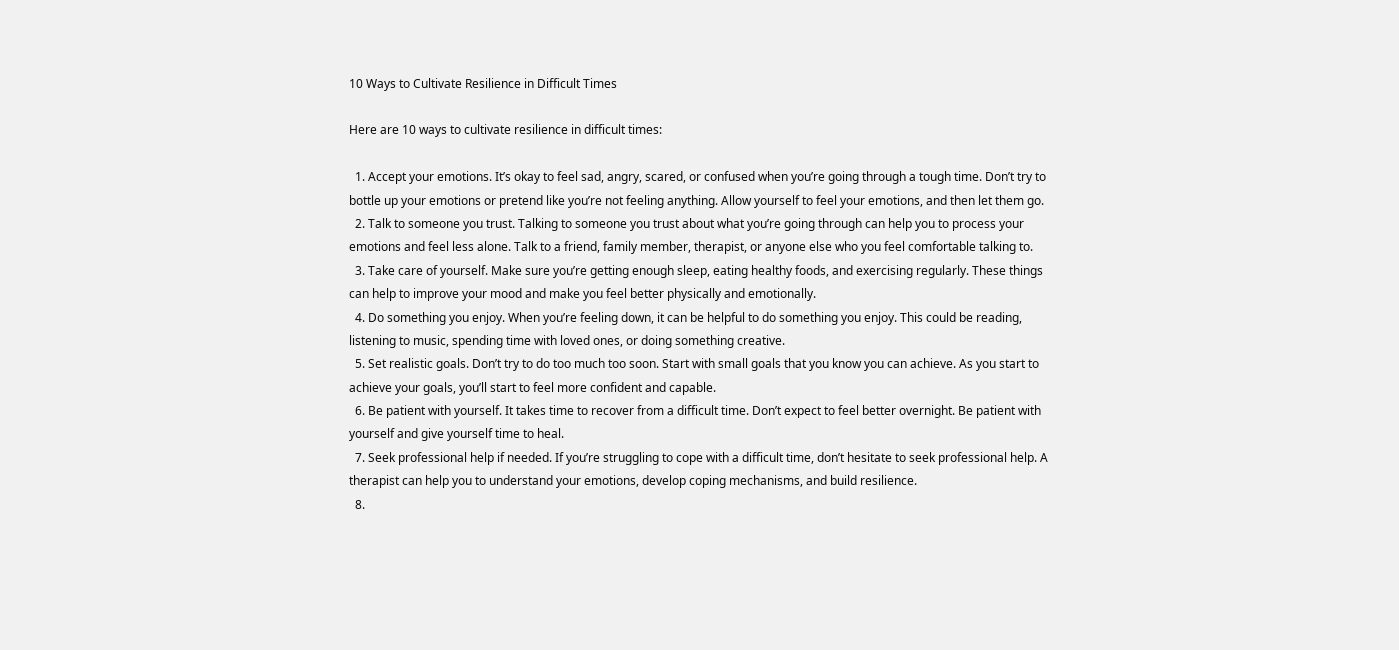10 Ways to Cultivate Resilience in Difficult Times

Here are 10 ways to cultivate resilience in difficult times:

  1. Accept your emotions. It’s okay to feel sad, angry, scared, or confused when you’re going through a tough time. Don’t try to bottle up your emotions or pretend like you’re not feeling anything. Allow yourself to feel your emotions, and then let them go.
  2. Talk to someone you trust. Talking to someone you trust about what you’re going through can help you to process your emotions and feel less alone. Talk to a friend, family member, therapist, or anyone else who you feel comfortable talking to.
  3. Take care of yourself. Make sure you’re getting enough sleep, eating healthy foods, and exercising regularly. These things can help to improve your mood and make you feel better physically and emotionally.
  4. Do something you enjoy. When you’re feeling down, it can be helpful to do something you enjoy. This could be reading, listening to music, spending time with loved ones, or doing something creative.
  5. Set realistic goals. Don’t try to do too much too soon. Start with small goals that you know you can achieve. As you start to achieve your goals, you’ll start to feel more confident and capable.
  6. Be patient with yourself. It takes time to recover from a difficult time. Don’t expect to feel better overnight. Be patient with yourself and give yourself time to heal.
  7. Seek professional help if needed. If you’re struggling to cope with a difficult time, don’t hesitate to seek professional help. A therapist can help you to understand your emotions, develop coping mechanisms, and build resilience.
  8.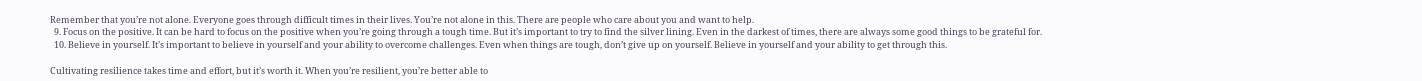Remember that you’re not alone. Everyone goes through difficult times in their lives. You’re not alone in this. There are people who care about you and want to help.
  9. Focus on the positive. It can be hard to focus on the positive when you’re going through a tough time. But it’s important to try to find the silver lining. Even in the darkest of times, there are always some good things to be grateful for.
  10. Believe in yourself. It’s important to believe in yourself and your ability to overcome challenges. Even when things are tough, don’t give up on yourself. Believe in yourself and your ability to get through this.

Cultivating resilience takes time and effort, but it’s worth it. When you’re resilient, you’re better able to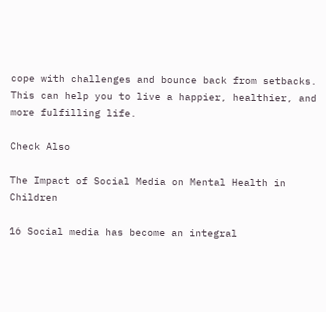cope with challenges and bounce back from setbacks. This can help you to live a happier, healthier, and more fulfilling life.

Check Also

The Impact of Social Media on Mental Health in Children

16 Social media has become an integral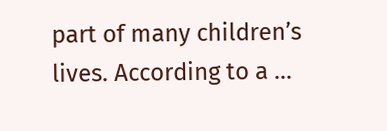part of many children’s lives. According to a …